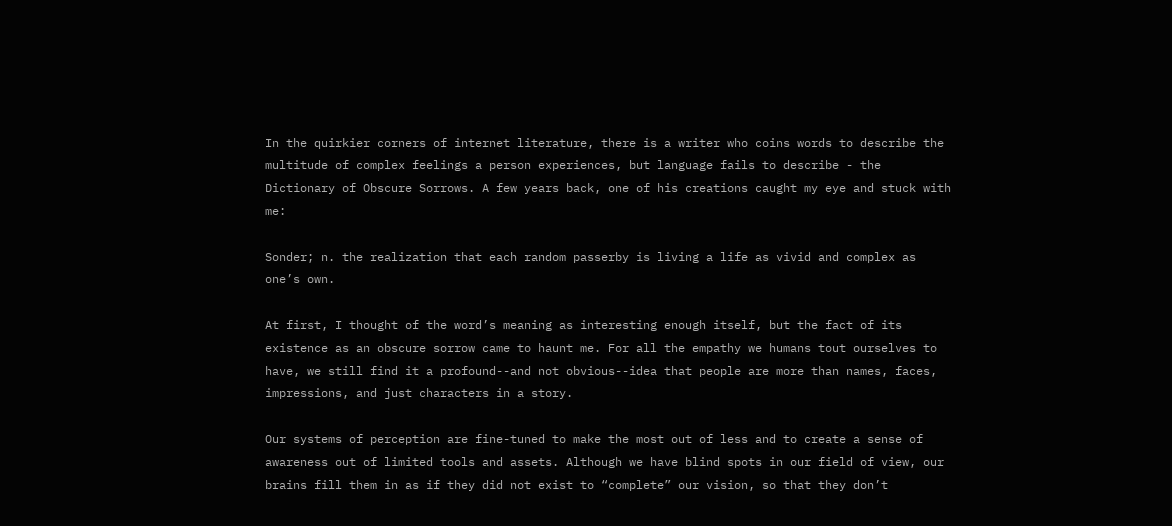In the quirkier corners of internet literature, there is a writer who coins words to describe the multitude of complex feelings a person experiences, but language fails to describe - the Dictionary of Obscure Sorrows. A few years back, one of his creations caught my eye and stuck with me:

Sonder; n. the realization that each random passerby is living a life as vivid and complex as one’s own.

At first, I thought of the word’s meaning as interesting enough itself, but the fact of its existence as an obscure sorrow came to haunt me. For all the empathy we humans tout ourselves to have, we still find it a profound--and not obvious--idea that people are more than names, faces, impressions, and just characters in a story.

Our systems of perception are fine-tuned to make the most out of less and to create a sense of awareness out of limited tools and assets. Although we have blind spots in our field of view, our brains fill them in as if they did not exist to “complete” our vision, so that they don’t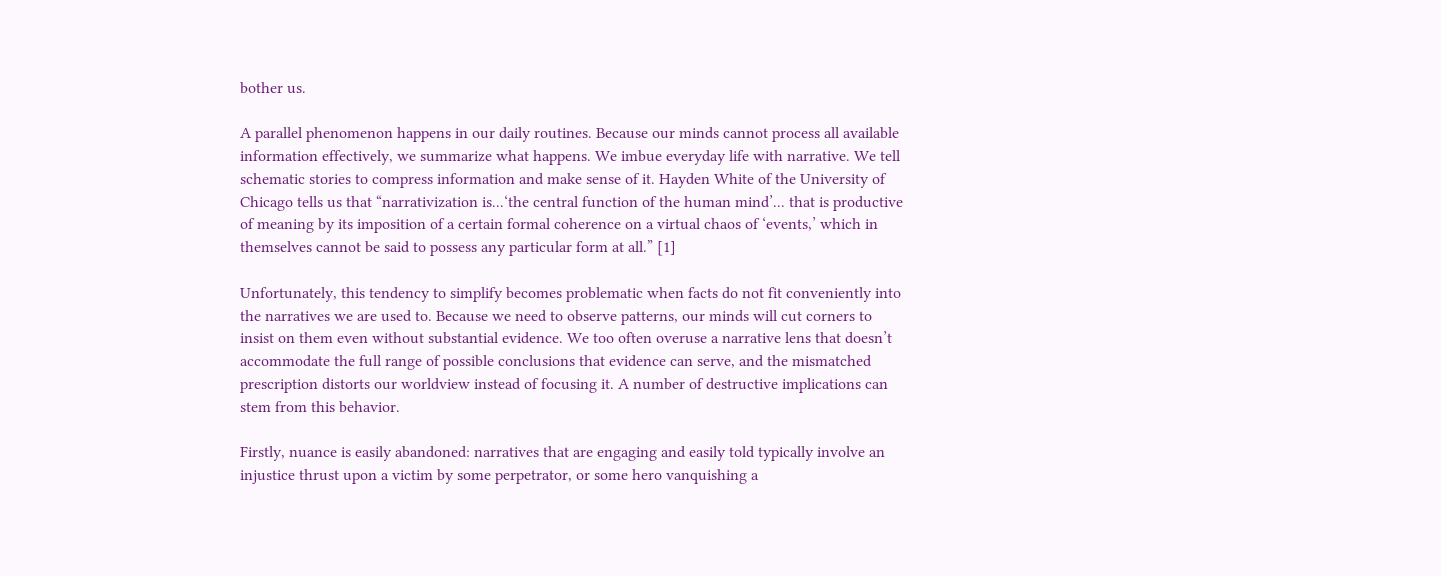bother us.

A parallel phenomenon happens in our daily routines. Because our minds cannot process all available information effectively, we summarize what happens. We imbue everyday life with narrative. We tell schematic stories to compress information and make sense of it. Hayden White of the University of Chicago tells us that “narrativization is...‘the central function of the human mind’... that is productive of meaning by its imposition of a certain formal coherence on a virtual chaos of ‘events,’ which in themselves cannot be said to possess any particular form at all.” [1]

Unfortunately, this tendency to simplify becomes problematic when facts do not fit conveniently into the narratives we are used to. Because we need to observe patterns, our minds will cut corners to insist on them even without substantial evidence. We too often overuse a narrative lens that doesn’t accommodate the full range of possible conclusions that evidence can serve, and the mismatched prescription distorts our worldview instead of focusing it. A number of destructive implications can stem from this behavior.

Firstly, nuance is easily abandoned: narratives that are engaging and easily told typically involve an injustice thrust upon a victim by some perpetrator, or some hero vanquishing a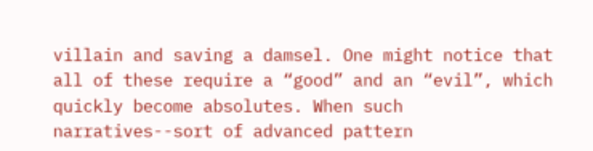villain and saving a damsel. One might notice that all of these require a “good” and an “evil”, which quickly become absolutes. When such narratives--sort of advanced pattern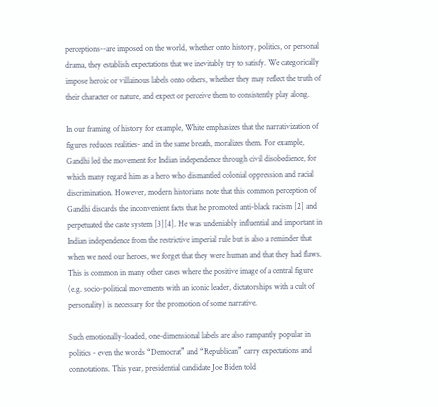perceptions--are imposed on the world, whether onto history, politics, or personal drama, they establish expectations that we inevitably try to satisfy. We categorically impose heroic or villainous labels onto others, whether they may reflect the truth of their character or nature, and expect or perceive them to consistently play along.

In our framing of history for example, White emphasizes that the narrativization of figures reduces realities- and in the same breath, moralizes them. For example, Gandhi led the movement for Indian independence through civil disobedience, for which many regard him as a hero who dismantled colonial oppression and racial discrimination. However, modern historians note that this common perception of Gandhi discards the inconvenient facts that he promoted anti-black racism [2] and perpetuated the caste system [3][4]. He was undeniably influential and important in Indian independence from the restrictive imperial rule but is also a reminder that when we need our heroes, we forget that they were human and that they had flaws. This is common in many other cases where the positive image of a central figure (e.g. socio-political movements with an iconic leader, dictatorships with a cult of personality) is necessary for the promotion of some narrative.

Such emotionally-loaded, one-dimensional labels are also rampantly popular in politics - even the words “Democrat” and “Republican” carry expectations and connotations. This year, presidential candidate Joe Biden told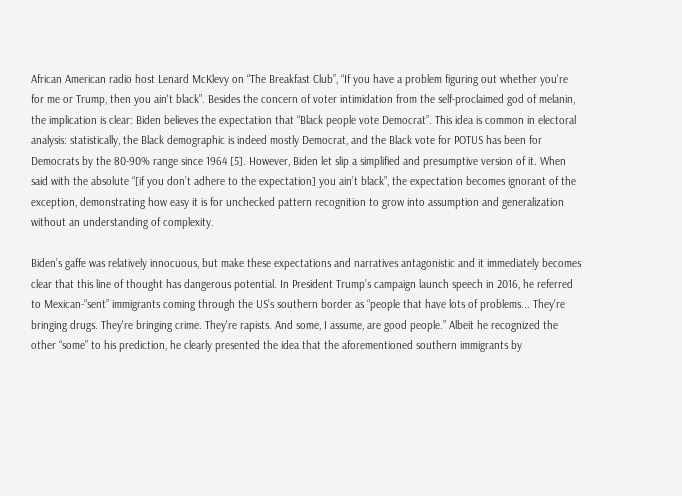African American radio host Lenard McKlevy on “The Breakfast Club”, “If you have a problem figuring out whether you're for me or Trump, then you ain't black”. Besides the concern of voter intimidation from the self-proclaimed god of melanin, the implication is clear: Biden believes the expectation that “Black people vote Democrat”. This idea is common in electoral analysis: statistically, the Black demographic is indeed mostly Democrat, and the Black vote for POTUS has been for Democrats by the 80-90% range since 1964 [5]. However, Biden let slip a simplified and presumptive version of it. When said with the absolute “[if you don’t adhere to the expectation] you ain’t black”, the expectation becomes ignorant of the exception, demonstrating how easy it is for unchecked pattern recognition to grow into assumption and generalization without an understanding of complexity.

Biden’s gaffe was relatively innocuous, but make these expectations and narratives antagonistic and it immediately becomes clear that this line of thought has dangerous potential. In President Trump’s campaign launch speech in 2016, he referred to Mexican-“sent” immigrants coming through the US’s southern border as “people that have lots of problems... They're bringing drugs. They're bringing crime. They're rapists. And some, I assume, are good people.” Albeit he recognized the other “some” to his prediction, he clearly presented the idea that the aforementioned southern immigrants by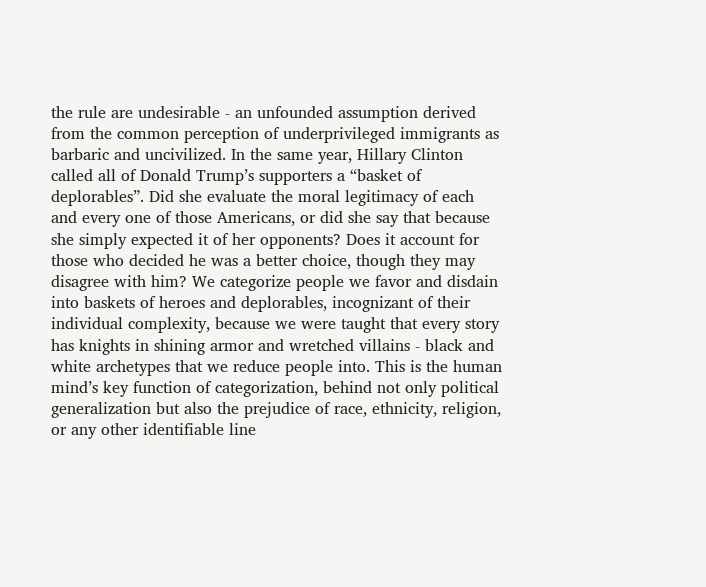the rule are undesirable - an unfounded assumption derived from the common perception of underprivileged immigrants as barbaric and uncivilized. In the same year, Hillary Clinton called all of Donald Trump’s supporters a “basket of deplorables”. Did she evaluate the moral legitimacy of each and every one of those Americans, or did she say that because she simply expected it of her opponents? Does it account for those who decided he was a better choice, though they may disagree with him? We categorize people we favor and disdain into baskets of heroes and deplorables, incognizant of their individual complexity, because we were taught that every story has knights in shining armor and wretched villains - black and white archetypes that we reduce people into. This is the human mind’s key function of categorization, behind not only political generalization but also the prejudice of race, ethnicity, religion, or any other identifiable line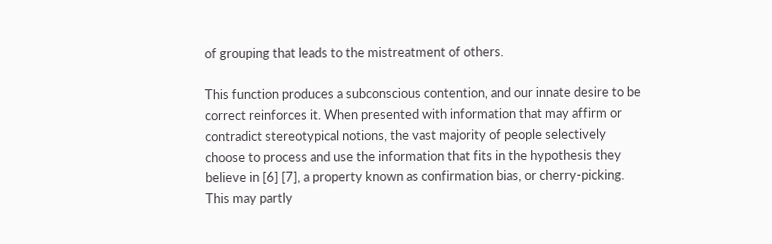of grouping that leads to the mistreatment of others.

This function produces a subconscious contention, and our innate desire to be correct reinforces it. When presented with information that may affirm or contradict stereotypical notions, the vast majority of people selectively choose to process and use the information that fits in the hypothesis they believe in [6] [7], a property known as confirmation bias, or cherry-picking. This may partly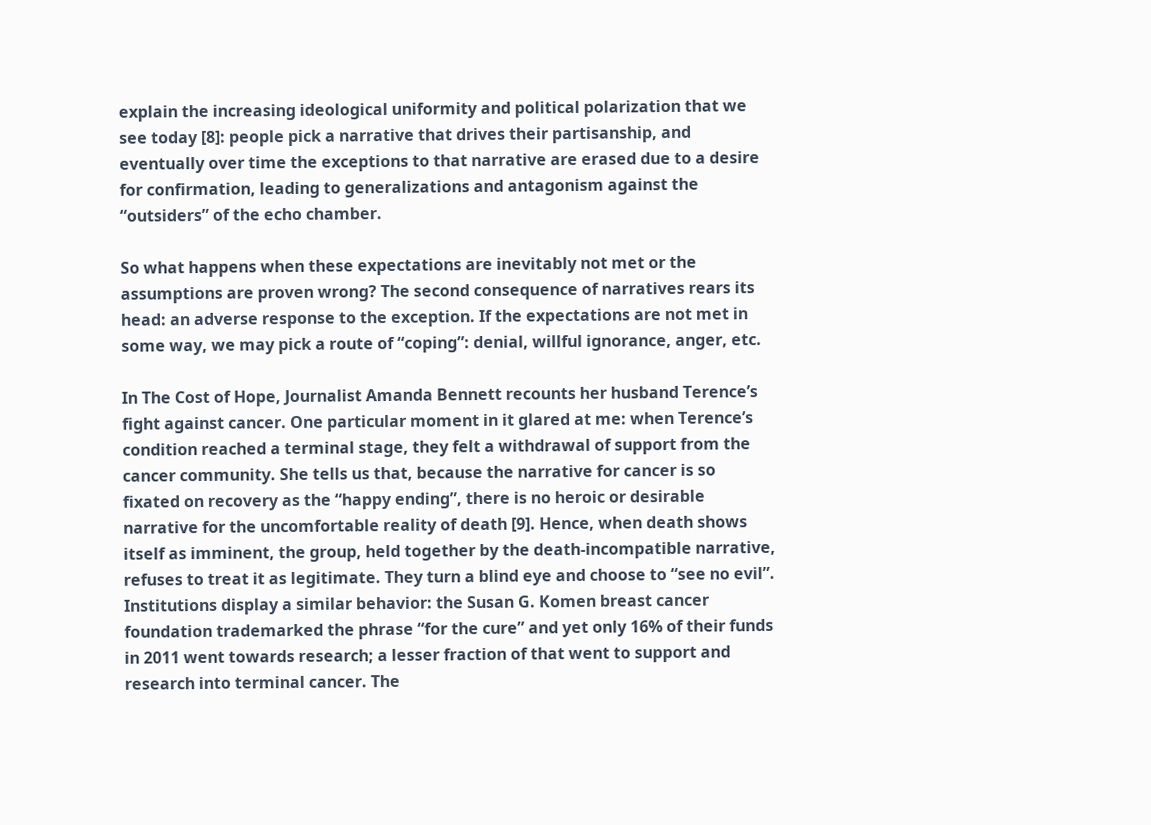explain the increasing ideological uniformity and political polarization that we see today [8]: people pick a narrative that drives their partisanship, and eventually over time the exceptions to that narrative are erased due to a desire for confirmation, leading to generalizations and antagonism against the “outsiders” of the echo chamber.

So what happens when these expectations are inevitably not met or the assumptions are proven wrong? The second consequence of narratives rears its head: an adverse response to the exception. If the expectations are not met in some way, we may pick a route of “coping”: denial, willful ignorance, anger, etc.

In The Cost of Hope, Journalist Amanda Bennett recounts her husband Terence’s fight against cancer. One particular moment in it glared at me: when Terence’s condition reached a terminal stage, they felt a withdrawal of support from the cancer community. She tells us that, because the narrative for cancer is so fixated on recovery as the “happy ending”, there is no heroic or desirable narrative for the uncomfortable reality of death [9]. Hence, when death shows itself as imminent, the group, held together by the death-incompatible narrative, refuses to treat it as legitimate. They turn a blind eye and choose to “see no evil”. Institutions display a similar behavior: the Susan G. Komen breast cancer foundation trademarked the phrase “for the cure” and yet only 16% of their funds in 2011 went towards research; a lesser fraction of that went to support and research into terminal cancer. The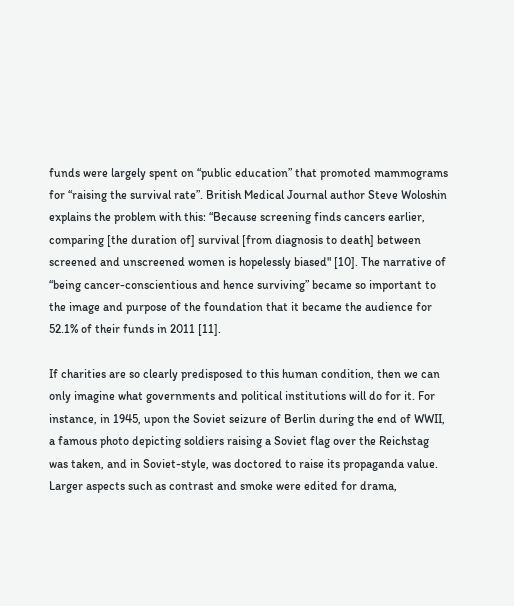funds were largely spent on “public education” that promoted mammograms for “raising the survival rate”. British Medical Journal author Steve Woloshin explains the problem with this: “Because screening finds cancers earlier, comparing [the duration of] survival [from diagnosis to death] between screened and unscreened women is hopelessly biased" [10]. The narrative of “being cancer-conscientious and hence surviving” became so important to the image and purpose of the foundation that it became the audience for 52.1% of their funds in 2011 [11].

If charities are so clearly predisposed to this human condition, then we can only imagine what governments and political institutions will do for it. For instance, in 1945, upon the Soviet seizure of Berlin during the end of WWII, a famous photo depicting soldiers raising a Soviet flag over the Reichstag was taken, and in Soviet-style, was doctored to raise its propaganda value. Larger aspects such as contrast and smoke were edited for drama,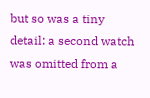but so was a tiny detail: a second watch was omitted from a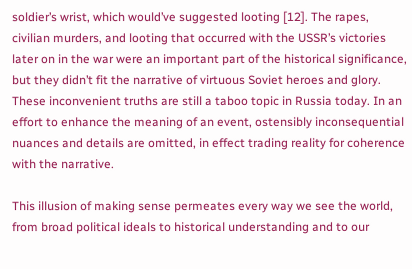soldier’s wrist, which would’ve suggested looting [12]. The rapes, civilian murders, and looting that occurred with the USSR’s victories later on in the war were an important part of the historical significance, but they didn’t fit the narrative of virtuous Soviet heroes and glory. These inconvenient truths are still a taboo topic in Russia today. In an effort to enhance the meaning of an event, ostensibly inconsequential nuances and details are omitted, in effect trading reality for coherence with the narrative.

This illusion of making sense permeates every way we see the world, from broad political ideals to historical understanding and to our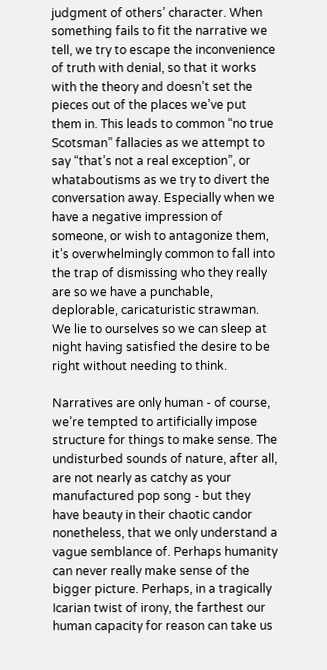judgment of others’ character. When something fails to fit the narrative we tell, we try to escape the inconvenience of truth with denial, so that it works with the theory and doesn’t set the pieces out of the places we’ve put them in. This leads to common “no true Scotsman” fallacies as we attempt to say “that’s not a real exception”, or whataboutisms as we try to divert the conversation away. Especially when we have a negative impression of someone, or wish to antagonize them, it’s overwhelmingly common to fall into the trap of dismissing who they really are so we have a punchable, deplorable, caricaturistic strawman. We lie to ourselves so we can sleep at night having satisfied the desire to be right without needing to think.

Narratives are only human - of course, we’re tempted to artificially impose structure for things to make sense. The undisturbed sounds of nature, after all, are not nearly as catchy as your manufactured pop song - but they have beauty in their chaotic candor nonetheless, that we only understand a vague semblance of. Perhaps humanity can never really make sense of the bigger picture. Perhaps, in a tragically Icarian twist of irony, the farthest our human capacity for reason can take us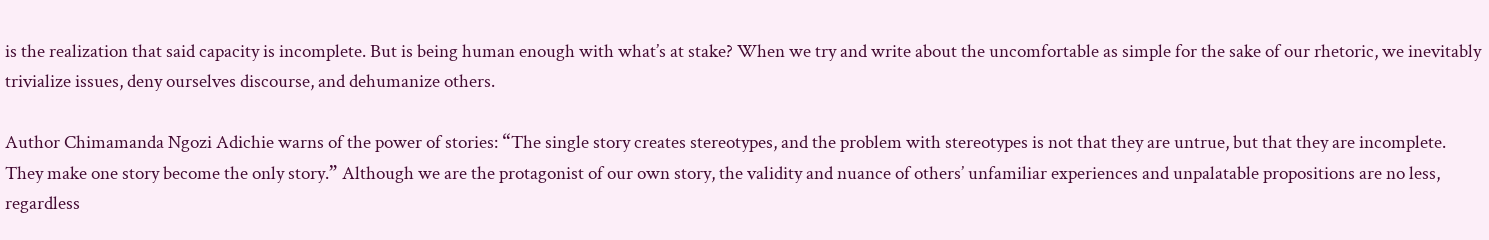is the realization that said capacity is incomplete. But is being human enough with what’s at stake? When we try and write about the uncomfortable as simple for the sake of our rhetoric, we inevitably trivialize issues, deny ourselves discourse, and dehumanize others.

Author Chimamanda Ngozi Adichie warns of the power of stories: “The single story creates stereotypes, and the problem with stereotypes is not that they are untrue, but that they are incomplete. They make one story become the only story.” Although we are the protagonist of our own story, the validity and nuance of others’ unfamiliar experiences and unpalatable propositions are no less, regardless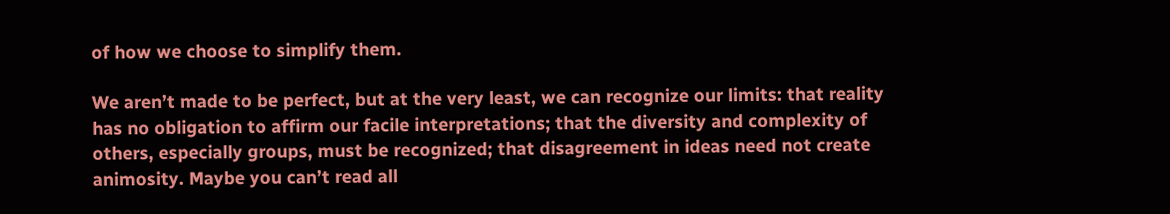of how we choose to simplify them.

We aren’t made to be perfect, but at the very least, we can recognize our limits: that reality has no obligation to affirm our facile interpretations; that the diversity and complexity of others, especially groups, must be recognized; that disagreement in ideas need not create animosity. Maybe you can’t read all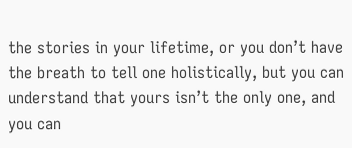the stories in your lifetime, or you don’t have the breath to tell one holistically, but you can understand that yours isn’t the only one, and you can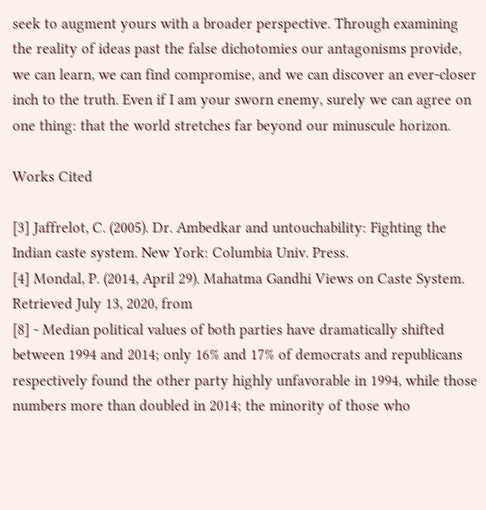seek to augment yours with a broader perspective. Through examining the reality of ideas past the false dichotomies our antagonisms provide, we can learn, we can find compromise, and we can discover an ever-closer inch to the truth. Even if I am your sworn enemy, surely we can agree on one thing: that the world stretches far beyond our minuscule horizon.

Works Cited

[3] Jaffrelot, C. (2005). Dr. Ambedkar and untouchability: Fighting the Indian caste system. New York: Columbia Univ. Press.
[4] Mondal, P. (2014, April 29). Mahatma Gandhi Views on Caste System. Retrieved July 13, 2020, from
[8] - Median political values of both parties have dramatically shifted between 1994 and 2014; only 16% and 17% of democrats and republicans respectively found the other party highly unfavorable in 1994, while those numbers more than doubled in 2014; the minority of those who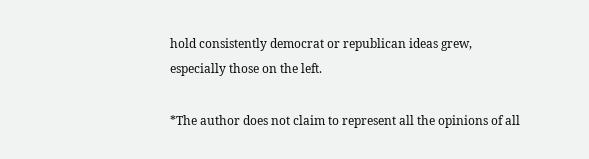hold consistently democrat or republican ideas grew, especially those on the left.

*The author does not claim to represent all the opinions of all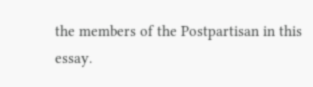the members of the Postpartisan in this essay.